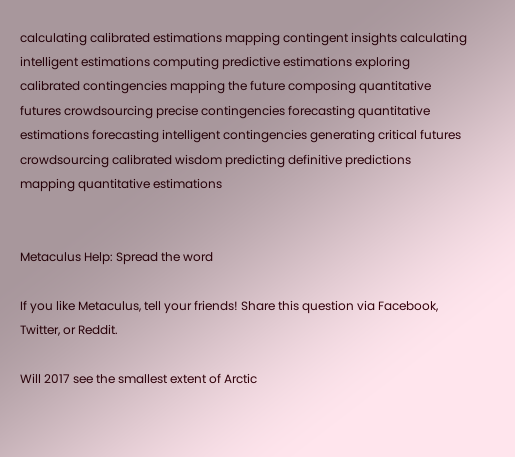calculating calibrated estimations mapping contingent insights calculating intelligent estimations computing predictive estimations exploring calibrated contingencies mapping the future composing quantitative futures crowdsourcing precise contingencies forecasting quantitative estimations forecasting intelligent contingencies generating critical futures crowdsourcing calibrated wisdom predicting definitive predictions mapping quantitative estimations


Metaculus Help: Spread the word

If you like Metaculus, tell your friends! Share this question via Facebook, Twitter, or Reddit.

Will 2017 see the smallest extent of Arctic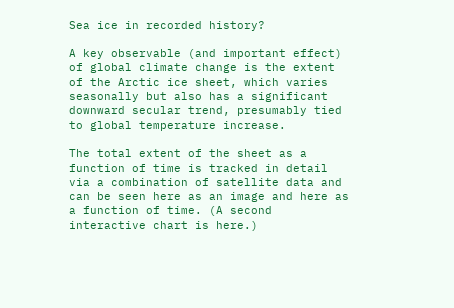Sea ice in recorded history?

A key observable (and important effect) of global climate change is the extent of the Arctic ice sheet, which varies seasonally but also has a significant downward secular trend, presumably tied to global temperature increase.

The total extent of the sheet as a function of time is tracked in detail via a combination of satellite data and can be seen here as an image and here as a function of time. (A second interactive chart is here.)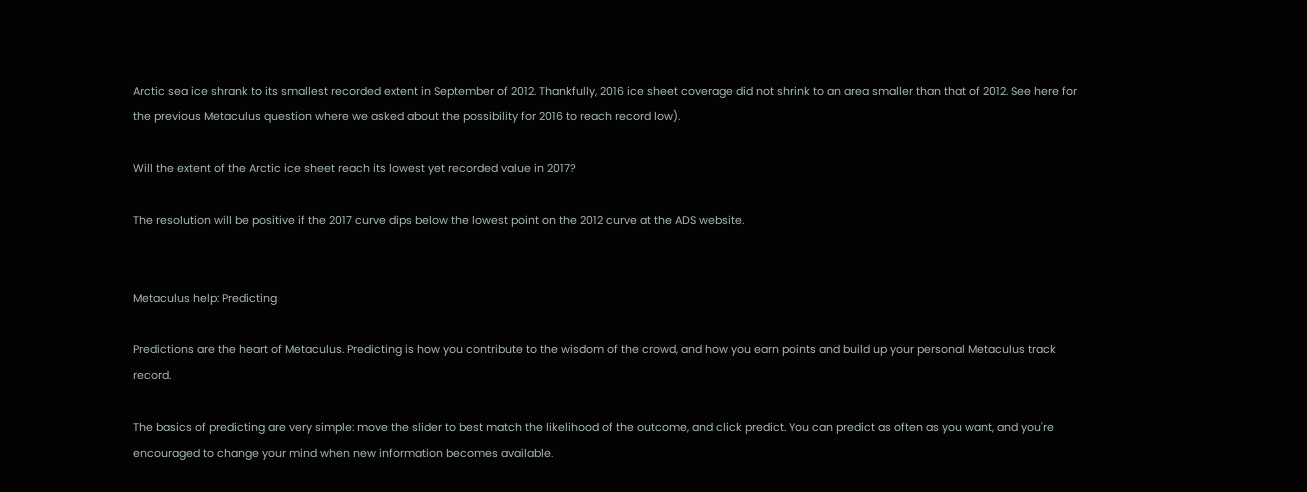Arctic sea ice shrank to its smallest recorded extent in September of 2012. Thankfully, 2016 ice sheet coverage did not shrink to an area smaller than that of 2012. See here for the previous Metaculus question where we asked about the possibility for 2016 to reach record low).

Will the extent of the Arctic ice sheet reach its lowest yet recorded value in 2017?

The resolution will be positive if the 2017 curve dips below the lowest point on the 2012 curve at the ADS website.


Metaculus help: Predicting

Predictions are the heart of Metaculus. Predicting is how you contribute to the wisdom of the crowd, and how you earn points and build up your personal Metaculus track record.

The basics of predicting are very simple: move the slider to best match the likelihood of the outcome, and click predict. You can predict as often as you want, and you're encouraged to change your mind when new information becomes available.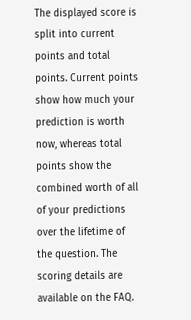The displayed score is split into current points and total points. Current points show how much your prediction is worth now, whereas total points show the combined worth of all of your predictions over the lifetime of the question. The scoring details are available on the FAQ.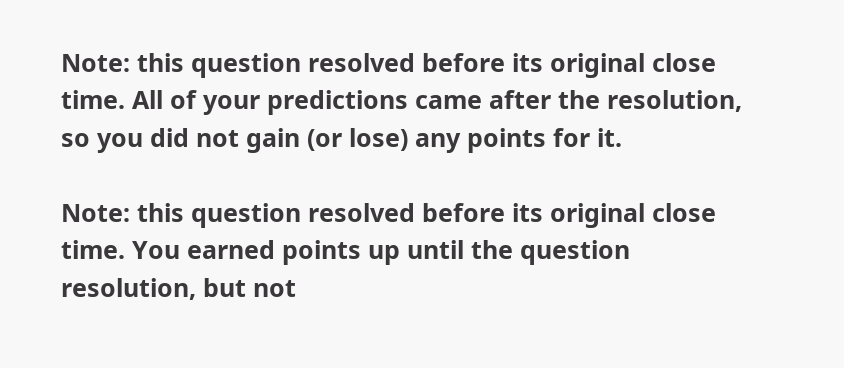Note: this question resolved before its original close time. All of your predictions came after the resolution, so you did not gain (or lose) any points for it.

Note: this question resolved before its original close time. You earned points up until the question resolution, but not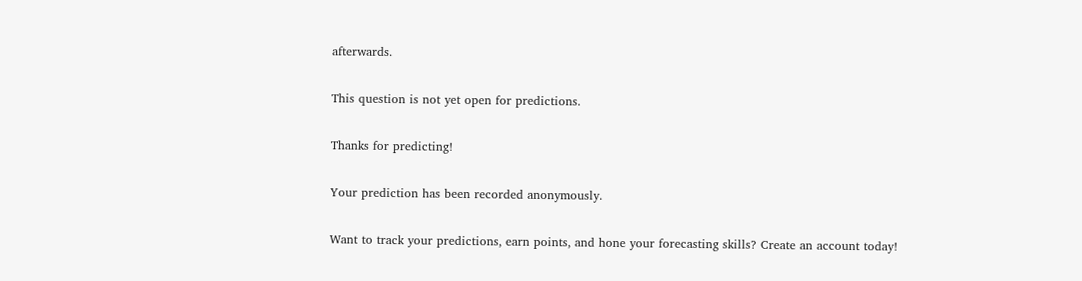afterwards.

This question is not yet open for predictions.

Thanks for predicting!

Your prediction has been recorded anonymously.

Want to track your predictions, earn points, and hone your forecasting skills? Create an account today!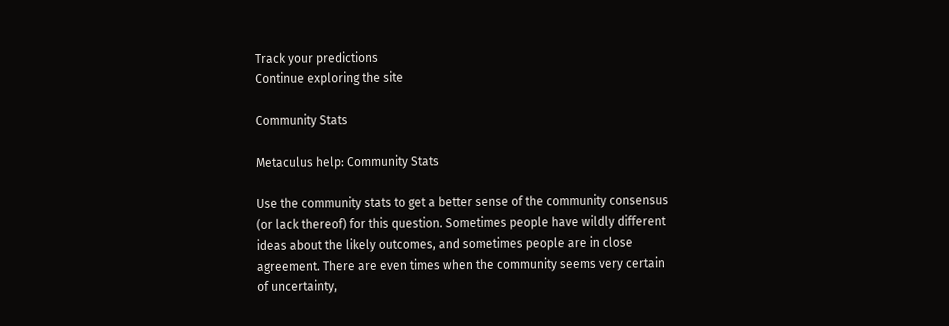Track your predictions
Continue exploring the site

Community Stats

Metaculus help: Community Stats

Use the community stats to get a better sense of the community consensus (or lack thereof) for this question. Sometimes people have wildly different ideas about the likely outcomes, and sometimes people are in close agreement. There are even times when the community seems very certain of uncertainty,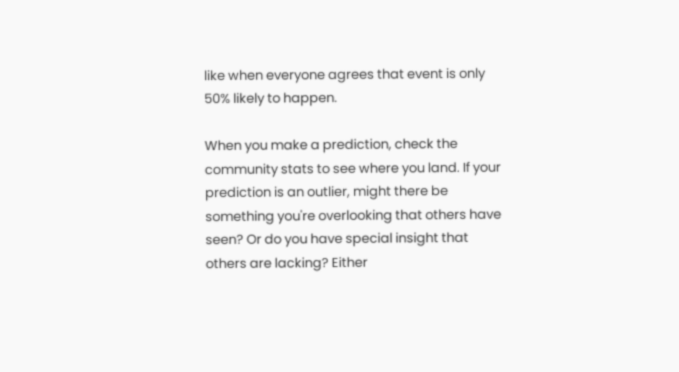like when everyone agrees that event is only 50% likely to happen.

When you make a prediction, check the community stats to see where you land. If your prediction is an outlier, might there be something you're overlooking that others have seen? Or do you have special insight that others are lacking? Either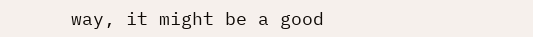way, it might be a good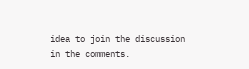idea to join the discussion in the comments.